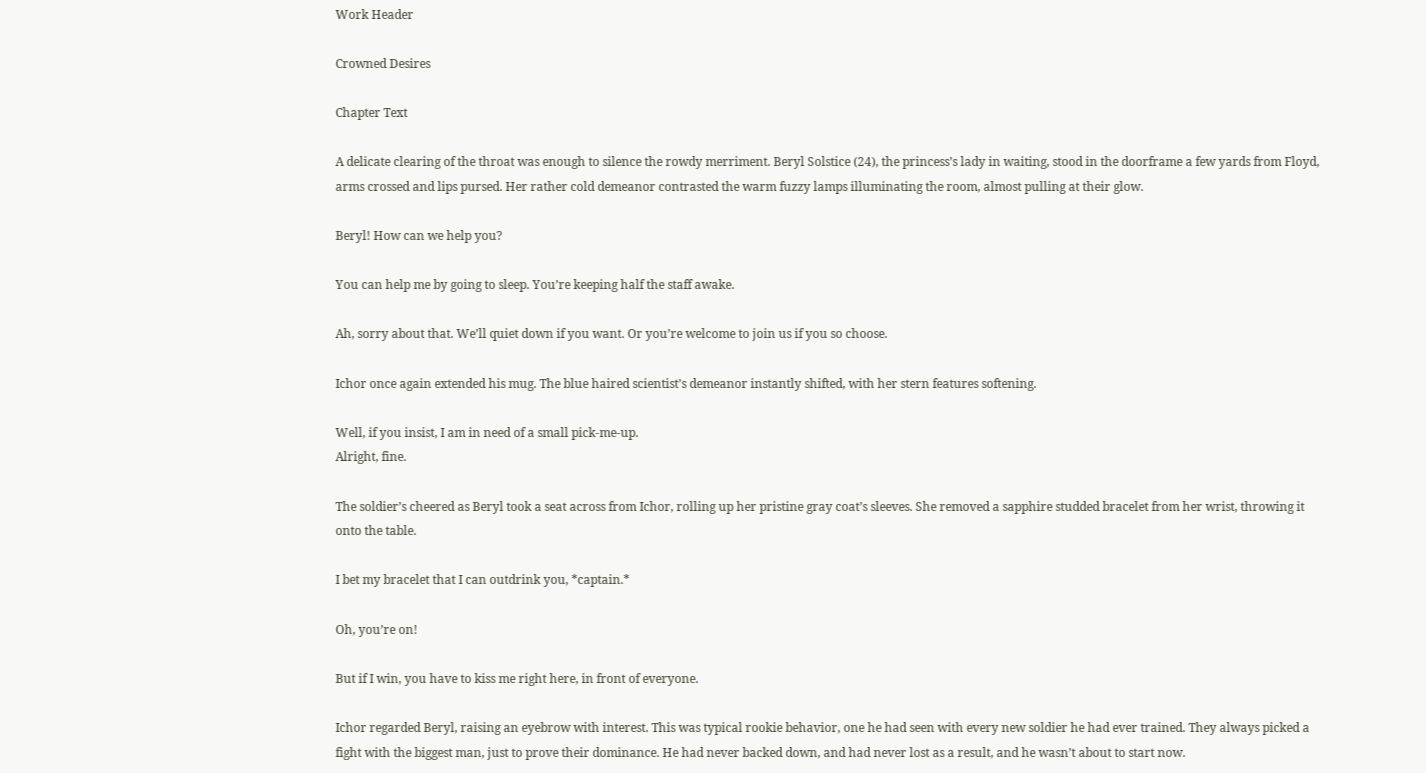Work Header

Crowned Desires

Chapter Text

A delicate clearing of the throat was enough to silence the rowdy merriment. Beryl Solstice (24), the princess’s lady in waiting, stood in the doorframe a few yards from Floyd, arms crossed and lips pursed. Her rather cold demeanor contrasted the warm fuzzy lamps illuminating the room, almost pulling at their glow.

Beryl! How can we help you?

You can help me by going to sleep. You’re keeping half the staff awake.

Ah, sorry about that. We’ll quiet down if you want. Or you’re welcome to join us if you so choose.

Ichor once again extended his mug. The blue haired scientist’s demeanor instantly shifted, with her stern features softening.

Well, if you insist, I am in need of a small pick-me-up.
Alright, fine.

The soldier’s cheered as Beryl took a seat across from Ichor, rolling up her pristine gray coat’s sleeves. She removed a sapphire studded bracelet from her wrist, throwing it onto the table.

I bet my bracelet that I can outdrink you, *captain.*

Oh, you’re on!

But if I win, you have to kiss me right here, in front of everyone.

Ichor regarded Beryl, raising an eyebrow with interest. This was typical rookie behavior, one he had seen with every new soldier he had ever trained. They always picked a fight with the biggest man, just to prove their dominance. He had never backed down, and had never lost as a result, and he wasn’t about to start now.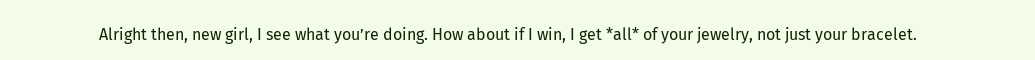Alright then, new girl, I see what you’re doing. How about if I win, I get *all* of your jewelry, not just your bracelet.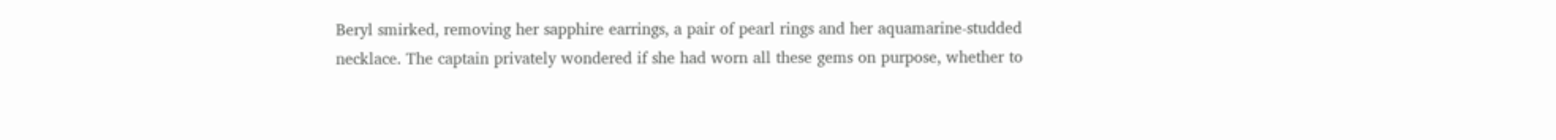Beryl smirked, removing her sapphire earrings, a pair of pearl rings and her aquamarine-studded necklace. The captain privately wondered if she had worn all these gems on purpose, whether to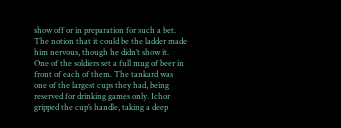show off or in preparation for such a bet. The notion that it could be the ladder made him nervous, though he didn’t show it.
One of the soldiers set a full mug of beer in front of each of them. The tankard was one of the largest cups they had, being reserved for drinking games only. Ichor gripped the cup’s handle, taking a deep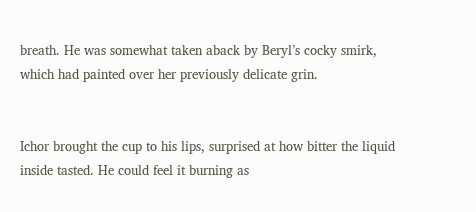breath. He was somewhat taken aback by Beryl’s cocky smirk, which had painted over her previously delicate grin.


Ichor brought the cup to his lips, surprised at how bitter the liquid inside tasted. He could feel it burning as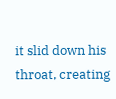it slid down his throat, creating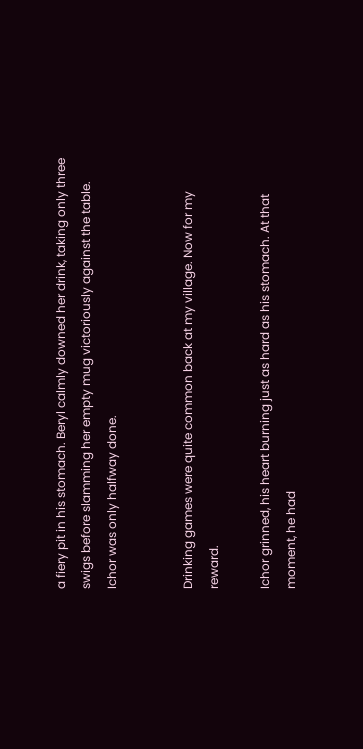a fiery pit in his stomach. Beryl calmly downed her drink, taking only three swigs before slamming her empty mug victoriously against the table. Ichor was only halfway done.


Drinking games were quite common back at my village. Now for my reward.

Ichor grinned, his heart burning just as hard as his stomach. At that moment, he had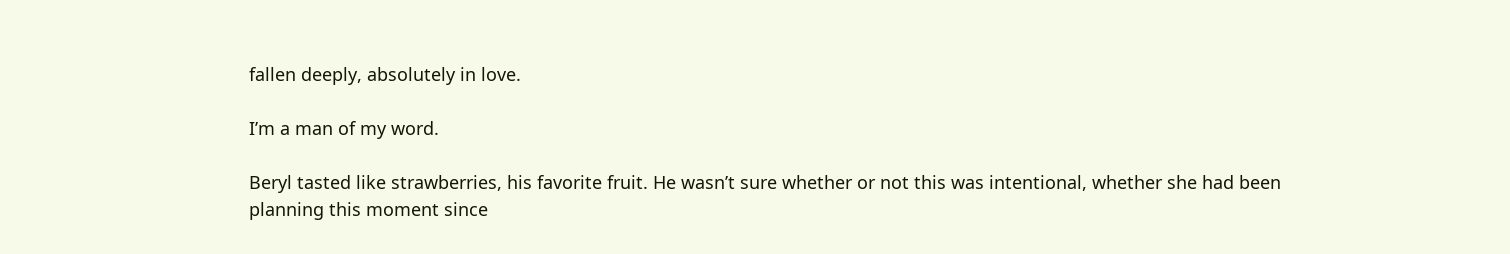fallen deeply, absolutely in love.

I’m a man of my word.

Beryl tasted like strawberries, his favorite fruit. He wasn’t sure whether or not this was intentional, whether she had been planning this moment since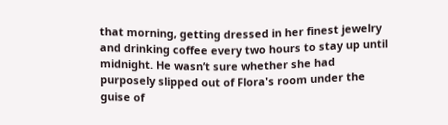that morning, getting dressed in her finest jewelry and drinking coffee every two hours to stay up until midnight. He wasn’t sure whether she had purposely slipped out of Flora's room under the guise of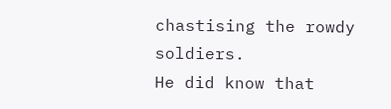chastising the rowdy soldiers.
He did know that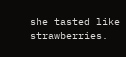she tasted like strawberries.